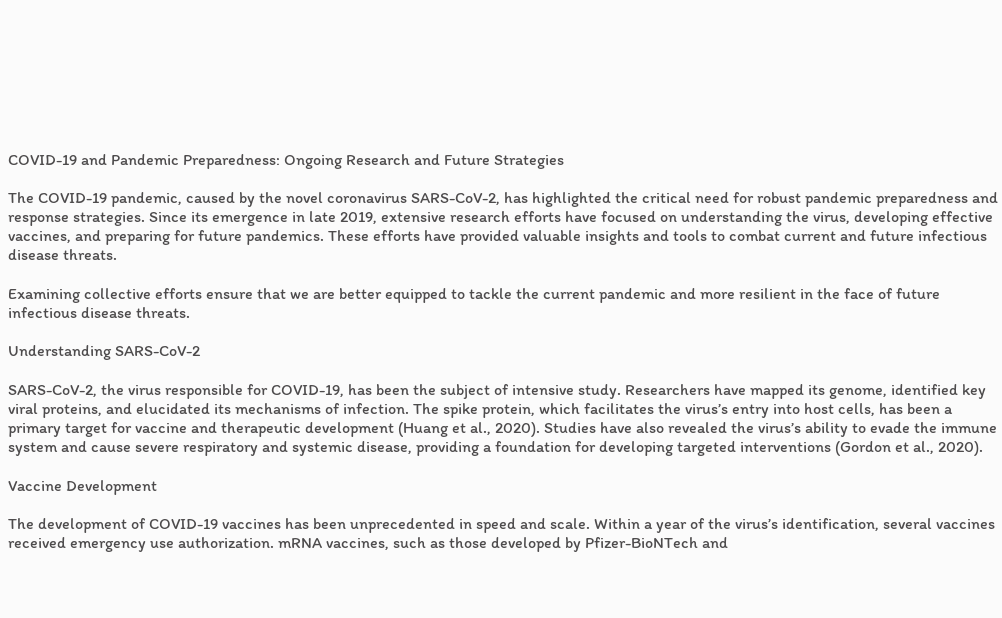COVID-19 and Pandemic Preparedness: Ongoing Research and Future Strategies

The COVID-19 pandemic, caused by the novel coronavirus SARS-CoV-2, has highlighted the critical need for robust pandemic preparedness and response strategies. Since its emergence in late 2019, extensive research efforts have focused on understanding the virus, developing effective vaccines, and preparing for future pandemics. These efforts have provided valuable insights and tools to combat current and future infectious disease threats.

Examining collective efforts ensure that we are better equipped to tackle the current pandemic and more resilient in the face of future infectious disease threats.

Understanding SARS-CoV-2

SARS-CoV-2, the virus responsible for COVID-19, has been the subject of intensive study. Researchers have mapped its genome, identified key viral proteins, and elucidated its mechanisms of infection. The spike protein, which facilitates the virus’s entry into host cells, has been a primary target for vaccine and therapeutic development (Huang et al., 2020). Studies have also revealed the virus’s ability to evade the immune system and cause severe respiratory and systemic disease, providing a foundation for developing targeted interventions (Gordon et al., 2020).

Vaccine Development

The development of COVID-19 vaccines has been unprecedented in speed and scale. Within a year of the virus’s identification, several vaccines received emergency use authorization. mRNA vaccines, such as those developed by Pfizer-BioNTech and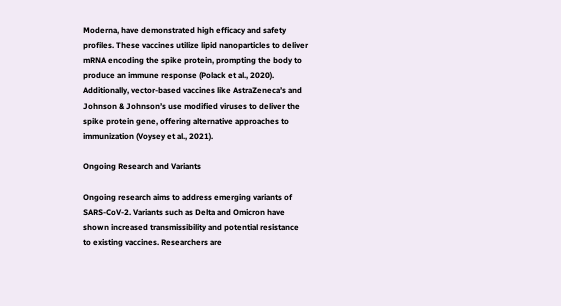Moderna, have demonstrated high efficacy and safety profiles. These vaccines utilize lipid nanoparticles to deliver mRNA encoding the spike protein, prompting the body to produce an immune response (Polack et al., 2020). Additionally, vector-based vaccines like AstraZeneca’s and Johnson & Johnson’s use modified viruses to deliver the spike protein gene, offering alternative approaches to immunization (Voysey et al., 2021).

Ongoing Research and Variants

Ongoing research aims to address emerging variants of SARS-CoV-2. Variants such as Delta and Omicron have shown increased transmissibility and potential resistance to existing vaccines. Researchers are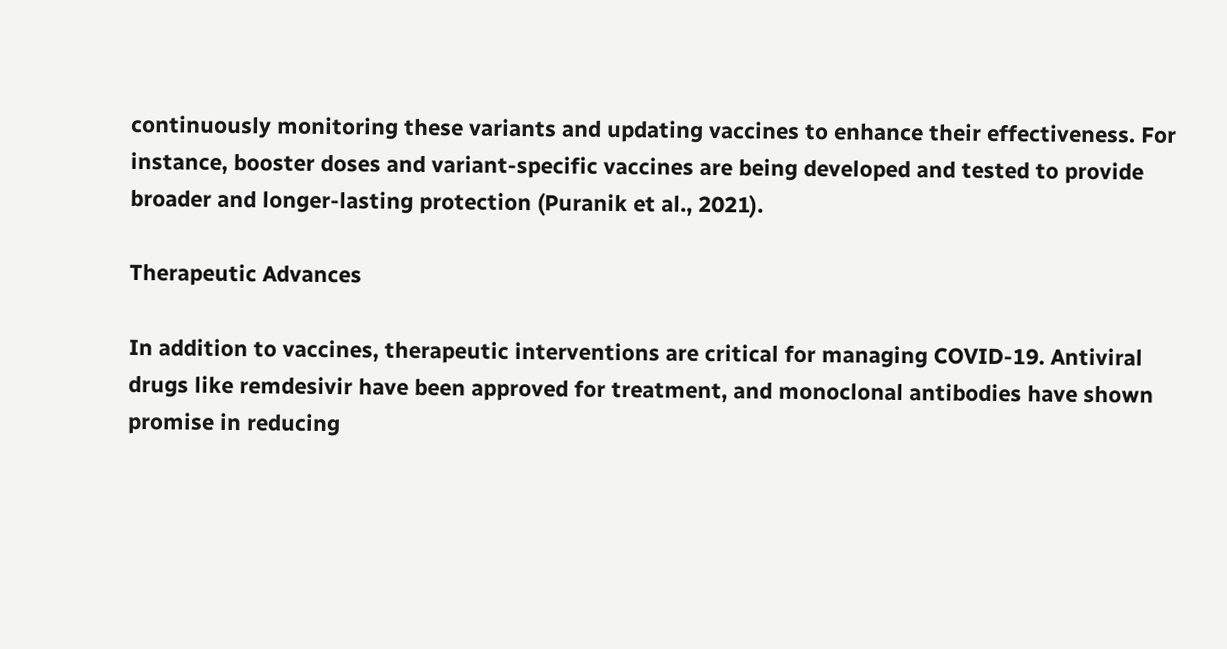continuously monitoring these variants and updating vaccines to enhance their effectiveness. For instance, booster doses and variant-specific vaccines are being developed and tested to provide broader and longer-lasting protection (Puranik et al., 2021).

Therapeutic Advances

In addition to vaccines, therapeutic interventions are critical for managing COVID-19. Antiviral drugs like remdesivir have been approved for treatment, and monoclonal antibodies have shown promise in reducing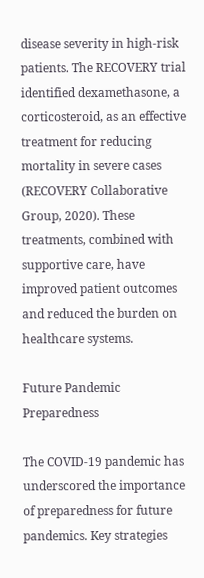disease severity in high-risk patients. The RECOVERY trial identified dexamethasone, a corticosteroid, as an effective treatment for reducing mortality in severe cases (RECOVERY Collaborative Group, 2020). These treatments, combined with supportive care, have improved patient outcomes and reduced the burden on healthcare systems.

Future Pandemic Preparedness

The COVID-19 pandemic has underscored the importance of preparedness for future pandemics. Key strategies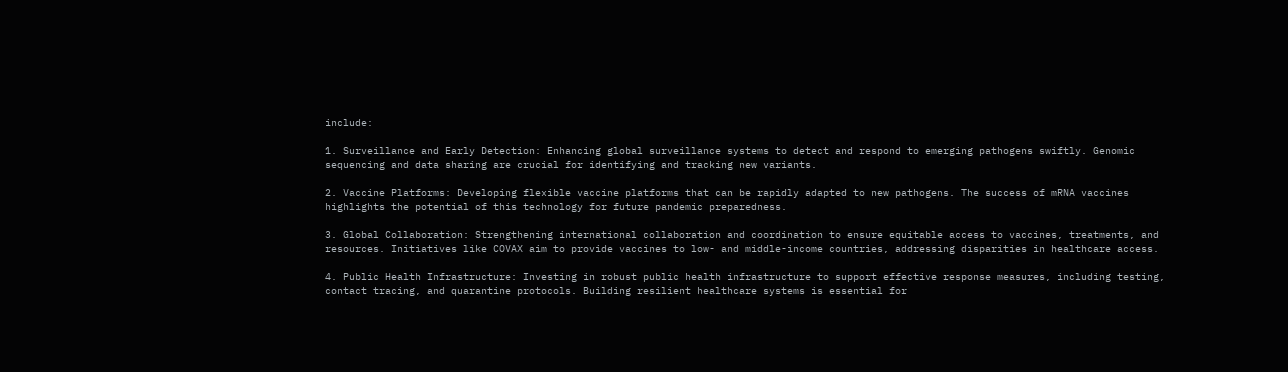include:

1. Surveillance and Early Detection: Enhancing global surveillance systems to detect and respond to emerging pathogens swiftly. Genomic sequencing and data sharing are crucial for identifying and tracking new variants.

2. Vaccine Platforms: Developing flexible vaccine platforms that can be rapidly adapted to new pathogens. The success of mRNA vaccines highlights the potential of this technology for future pandemic preparedness.

3. Global Collaboration: Strengthening international collaboration and coordination to ensure equitable access to vaccines, treatments, and resources. Initiatives like COVAX aim to provide vaccines to low- and middle-income countries, addressing disparities in healthcare access.

4. Public Health Infrastructure: Investing in robust public health infrastructure to support effective response measures, including testing, contact tracing, and quarantine protocols. Building resilient healthcare systems is essential for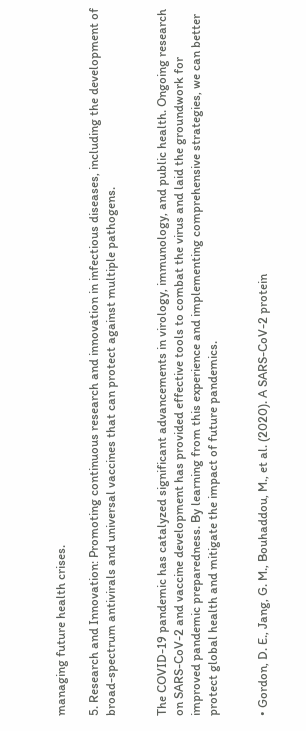managing future health crises.

5. Research and Innovation: Promoting continuous research and innovation in infectious diseases, including the development of broad-spectrum antivirals and universal vaccines that can protect against multiple pathogens.


The COVID-19 pandemic has catalyzed significant advancements in virology, immunology, and public health. Ongoing research on SARS-CoV-2 and vaccine development has provided effective tools to combat the virus and laid the groundwork for improved pandemic preparedness. By learning from this experience and implementing comprehensive strategies, we can better protect global health and mitigate the impact of future pandemics.


• Gordon, D. E., Jang, G. M., Bouhaddou, M., et al. (2020). A SARS-CoV-2 protein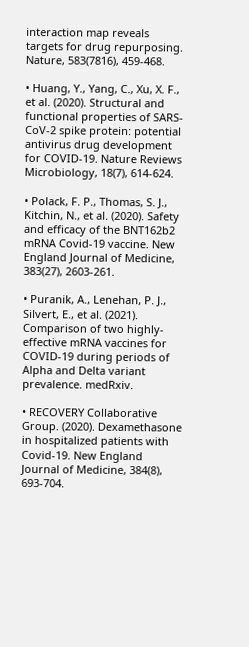interaction map reveals targets for drug repurposing. Nature, 583(7816), 459-468.

• Huang, Y., Yang, C., Xu, X. F., et al. (2020). Structural and functional properties of SARS-CoV-2 spike protein: potential antivirus drug development for COVID-19. Nature Reviews Microbiology, 18(7), 614-624.

• Polack, F. P., Thomas, S. J., Kitchin, N., et al. (2020). Safety and efficacy of the BNT162b2 mRNA Covid-19 vaccine. New England Journal of Medicine, 383(27), 2603-261.

• Puranik, A., Lenehan, P. J., Silvert, E., et al. (2021). Comparison of two highly-effective mRNA vaccines for COVID-19 during periods of Alpha and Delta variant prevalence. medRxiv.

• RECOVERY Collaborative Group. (2020). Dexamethasone in hospitalized patients with Covid-19. New England Journal of Medicine, 384(8), 693-704.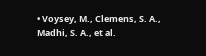• Voysey, M., Clemens, S. A., Madhi, S. A., et al.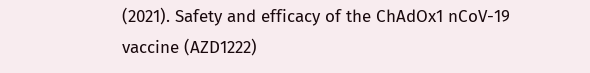(2021). Safety and efficacy of the ChAdOx1 nCoV-19 vaccine (AZD1222)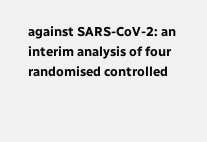against SARS-CoV-2: an interim analysis of four randomised controlled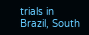trials in Brazil, South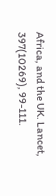Africa, and the UK. Lancet, 397(10269), 99-111.